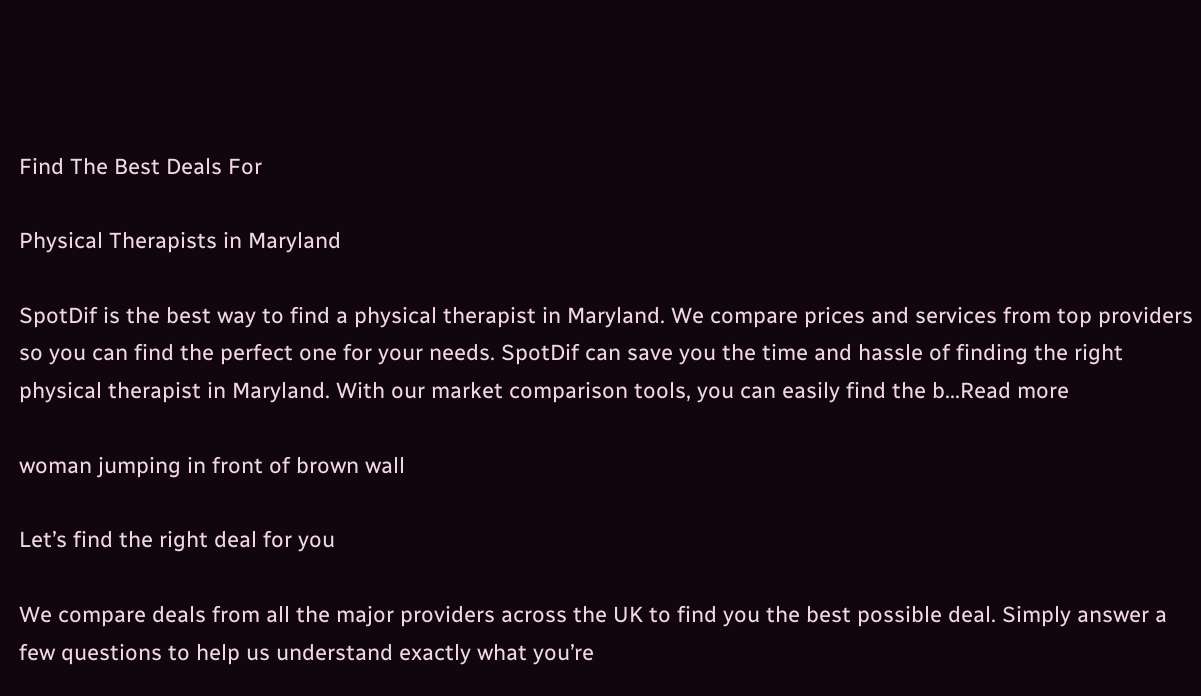Find The Best Deals For

Physical Therapists in Maryland

SpotDif is the best way to find a physical therapist in Maryland. We compare prices and services from top providers so you can find the perfect one for your needs. SpotDif can save you the time and hassle of finding the right physical therapist in Maryland. With our market comparison tools, you can easily find the b...Read more

woman jumping in front of brown wall

Let’s find the right deal for you

We compare deals from all the major providers across the UK to find you the best possible deal. Simply answer a few questions to help us understand exactly what you’re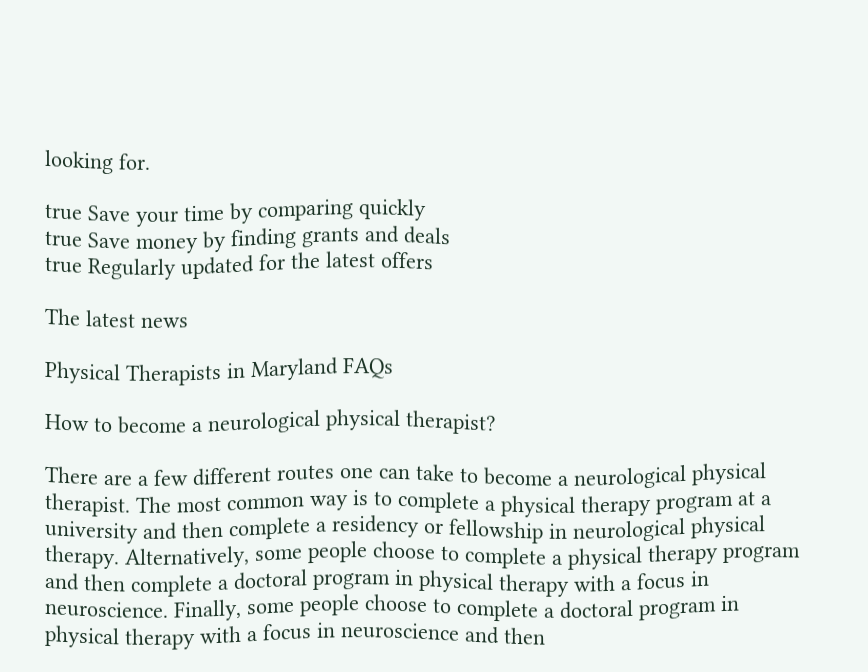looking for.

true Save your time by comparing quickly
true Save money by finding grants and deals
true Regularly updated for the latest offers

The latest news

Physical Therapists in Maryland FAQs

How to become a neurological physical therapist?

There are a few different routes one can take to become a neurological physical therapist. The most common way is to complete a physical therapy program at a university and then complete a residency or fellowship in neurological physical therapy. Alternatively, some people choose to complete a physical therapy program and then complete a doctoral program in physical therapy with a focus in neuroscience. Finally, some people choose to complete a doctoral program in physical therapy with a focus in neuroscience and then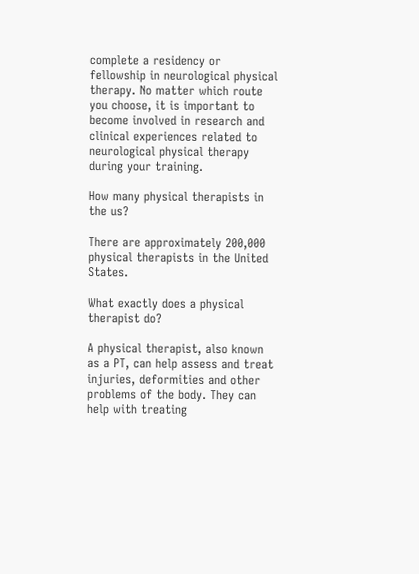complete a residency or fellowship in neurological physical therapy. No matter which route you choose, it is important to become involved in research and clinical experiences related to neurological physical therapy during your training.

How many physical therapists in the us?

There are approximately 200,000 physical therapists in the United States.

What exactly does a physical therapist do?

A physical therapist, also known as a PT, can help assess and treat injuries, deformities and other problems of the body. They can help with treating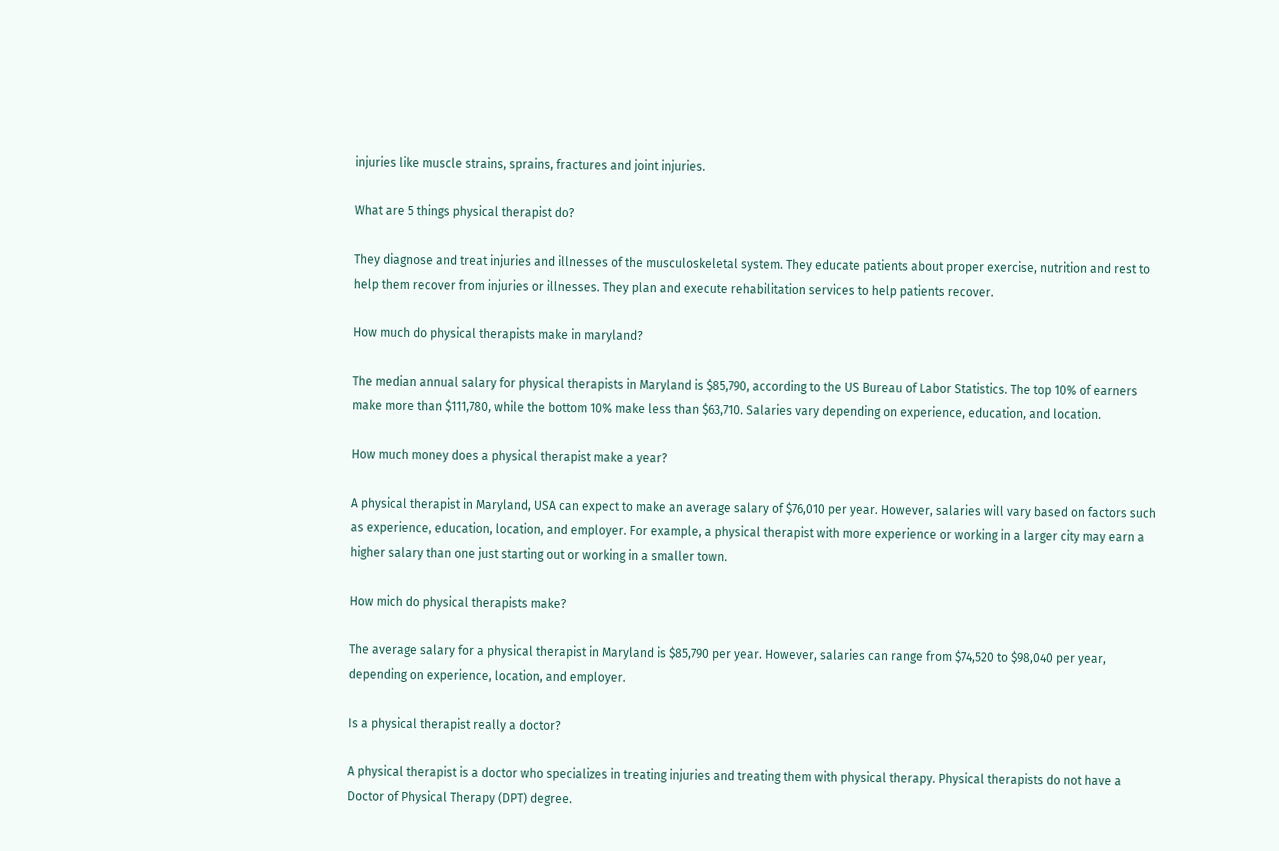injuries like muscle strains, sprains, fractures and joint injuries.

What are 5 things physical therapist do?

They diagnose and treat injuries and illnesses of the musculoskeletal system. They educate patients about proper exercise, nutrition and rest to help them recover from injuries or illnesses. They plan and execute rehabilitation services to help patients recover.

How much do physical therapists make in maryland?

The median annual salary for physical therapists in Maryland is $85,790, according to the US Bureau of Labor Statistics. The top 10% of earners make more than $111,780, while the bottom 10% make less than $63,710. Salaries vary depending on experience, education, and location.

How much money does a physical therapist make a year?

A physical therapist in Maryland, USA can expect to make an average salary of $76,010 per year. However, salaries will vary based on factors such as experience, education, location, and employer. For example, a physical therapist with more experience or working in a larger city may earn a higher salary than one just starting out or working in a smaller town.

How mich do physical therapists make?

The average salary for a physical therapist in Maryland is $85,790 per year. However, salaries can range from $74,520 to $98,040 per year, depending on experience, location, and employer.

Is a physical therapist really a doctor?

A physical therapist is a doctor who specializes in treating injuries and treating them with physical therapy. Physical therapists do not have a Doctor of Physical Therapy (DPT) degree.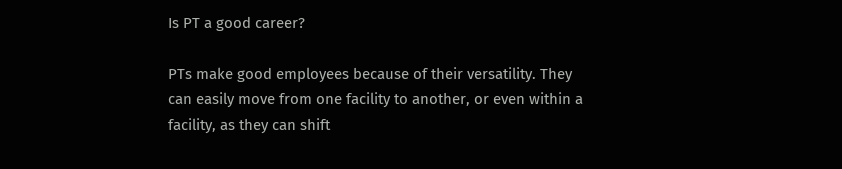Is PT a good career?

PTs make good employees because of their versatility. They can easily move from one facility to another, or even within a facility, as they can shift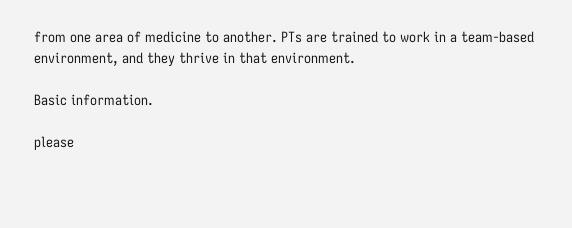from one area of medicine to another. PTs are trained to work in a team-based environment, and they thrive in that environment.

Basic information.

please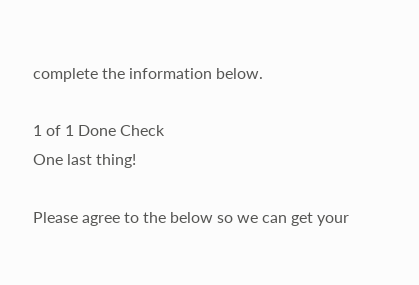complete the information below.

1 of 1 Done Check
One last thing!

Please agree to the below so we can get your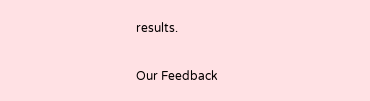results.

Our Feedback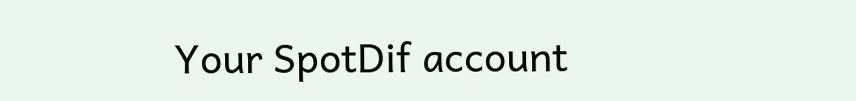Your SpotDif account